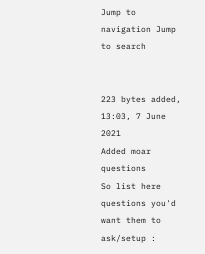Jump to navigation Jump to search


223 bytes added, 13:03, 7 June 2021
Added moar questions
So list here questions you'd want them to ask/setup :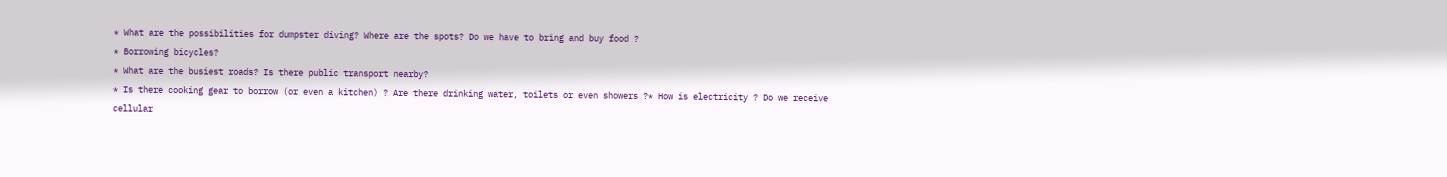* What are the possibilities for dumpster diving? Where are the spots? Do we have to bring and buy food ?
* Borrowing bicycles?
* What are the busiest roads? Is there public transport nearby?
* Is there cooking gear to borrow (or even a kitchen) ? Are there drinking water, toilets or even showers ?* How is electricity ? Do we receive cellular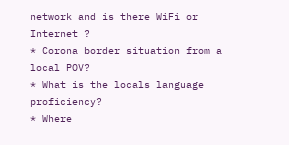network and is there WiFi or Internet ?
* Corona border situation from a local POV?
* What is the locals language proficiency?
* Where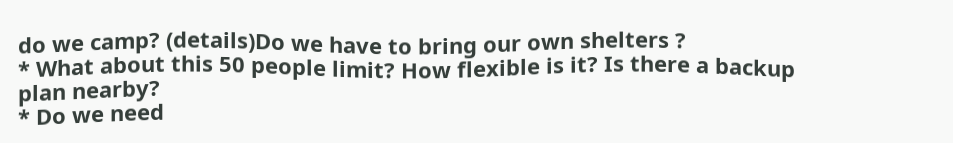do we camp? (details)Do we have to bring our own shelters ?
* What about this 50 people limit? How flexible is it? Is there a backup plan nearby?
* Do we need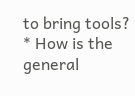to bring tools?
* How is the general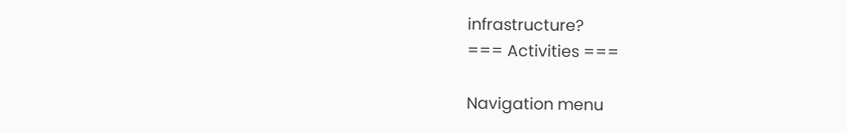infrastructure?
=== Activities ===

Navigation menu